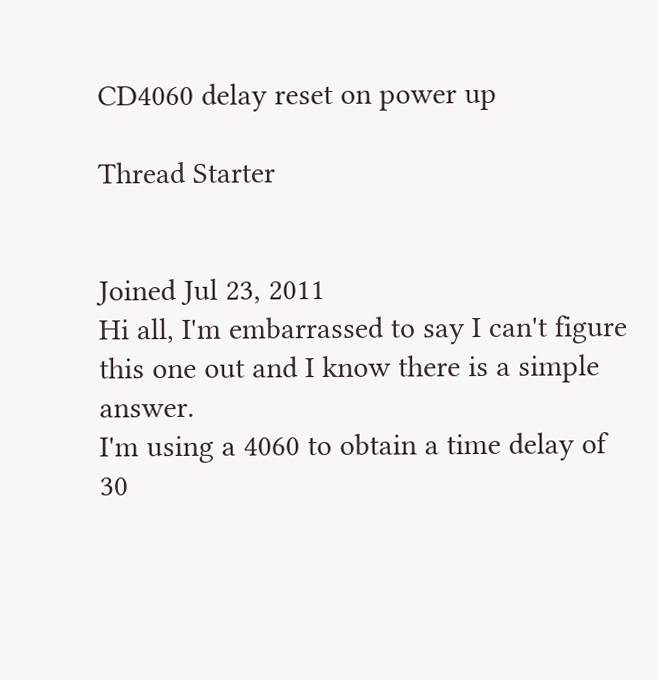CD4060 delay reset on power up

Thread Starter


Joined Jul 23, 2011
Hi all, I'm embarrassed to say I can't figure this one out and I know there is a simple answer.
I'm using a 4060 to obtain a time delay of 30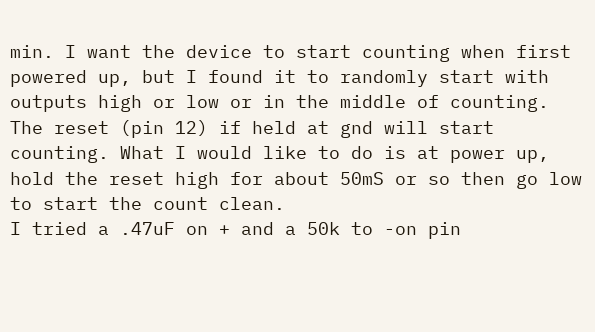min. I want the device to start counting when first powered up, but I found it to randomly start with outputs high or low or in the middle of counting.
The reset (pin 12) if held at gnd will start counting. What I would like to do is at power up, hold the reset high for about 50mS or so then go low to start the count clean.
I tried a .47uF on + and a 50k to -on pin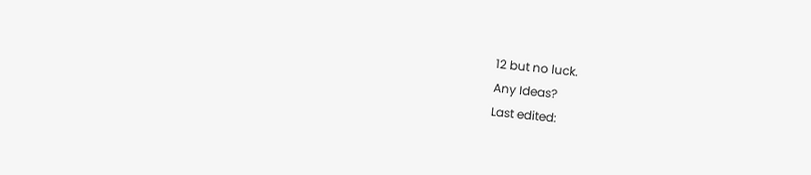12 but no luck.
Any Ideas?
Last edited: